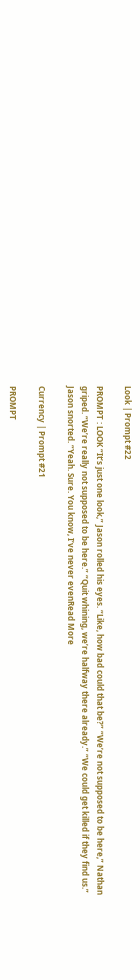Look | Prompt #22

PROMPT : LOOK “It’s just one look,” Jason rolled his eyes. “Like, how bad could that be?” “We’re not supposed to be here,” Nathan griped. “We’re really not supposed to be here.” “Quit whining, we’re halfway there already.” “We could get killed if they find us.” Jason snorted. “Yeah. Sure. You know, I’ve never evenRead More

Currency | Prompt #21

PROMPT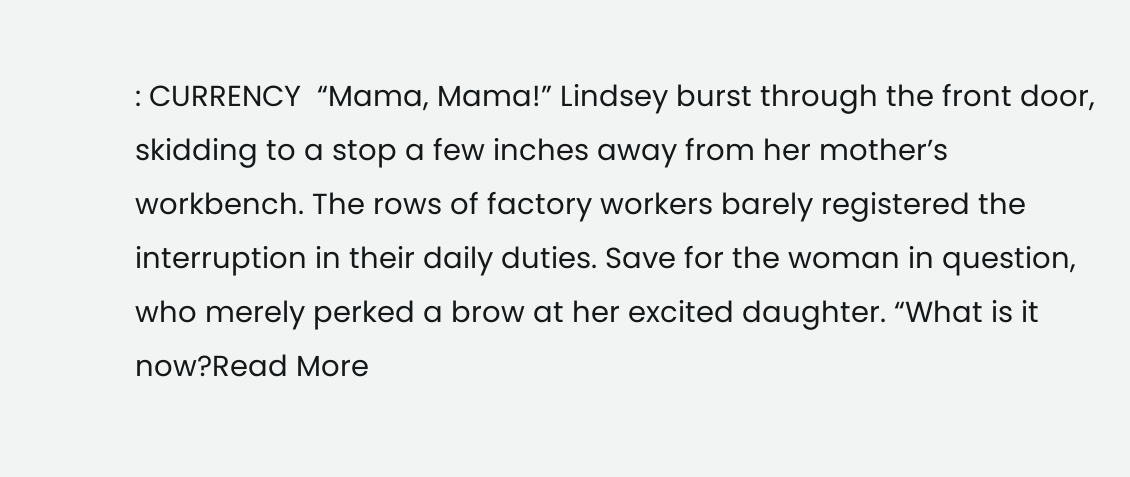: CURRENCY  “Mama, Mama!” Lindsey burst through the front door, skidding to a stop a few inches away from her mother’s workbench. The rows of factory workers barely registered the interruption in their daily duties. Save for the woman in question, who merely perked a brow at her excited daughter. “What is it now?Read More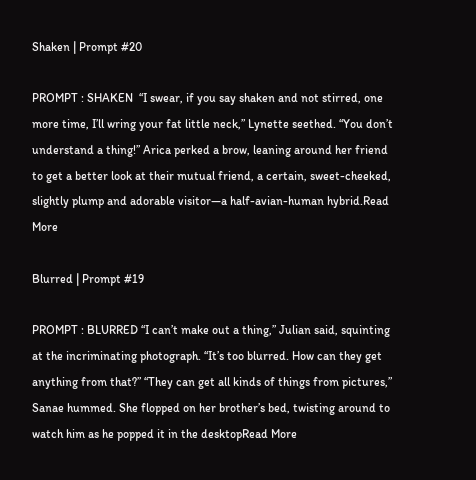Shaken | Prompt #20

PROMPT : SHAKEN  “I swear, if you say shaken and not stirred, one more time, I’ll wring your fat little neck,” Lynette seethed. “You don’t understand a thing!” Arica perked a brow, leaning around her friend to get a better look at their mutual friend, a certain, sweet-cheeked, slightly plump and adorable visitor—a half-avian-human hybrid.Read More

Blurred | Prompt #19

PROMPT : BLURRED “I can’t make out a thing,” Julian said, squinting at the incriminating photograph. “It’s too blurred. How can they get anything from that?” “They can get all kinds of things from pictures,” Sanae hummed. She flopped on her brother’s bed, twisting around to watch him as he popped it in the desktopRead More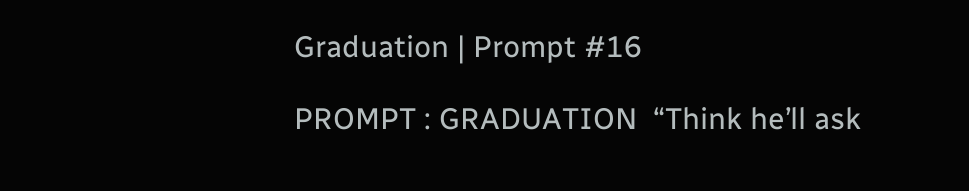Graduation | Prompt #16

PROMPT : GRADUATION  “Think he’ll ask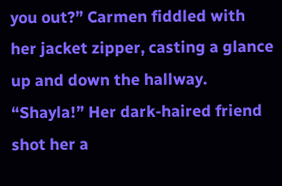you out?” Carmen fiddled with her jacket zipper, casting a glance up and down the hallway. “Shayla!” Her dark-haired friend shot her a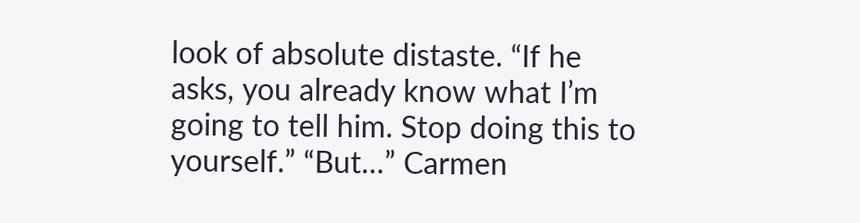look of absolute distaste. “If he asks, you already know what I’m going to tell him. Stop doing this to yourself.” “But…” Carmen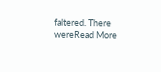faltered. There wereRead More